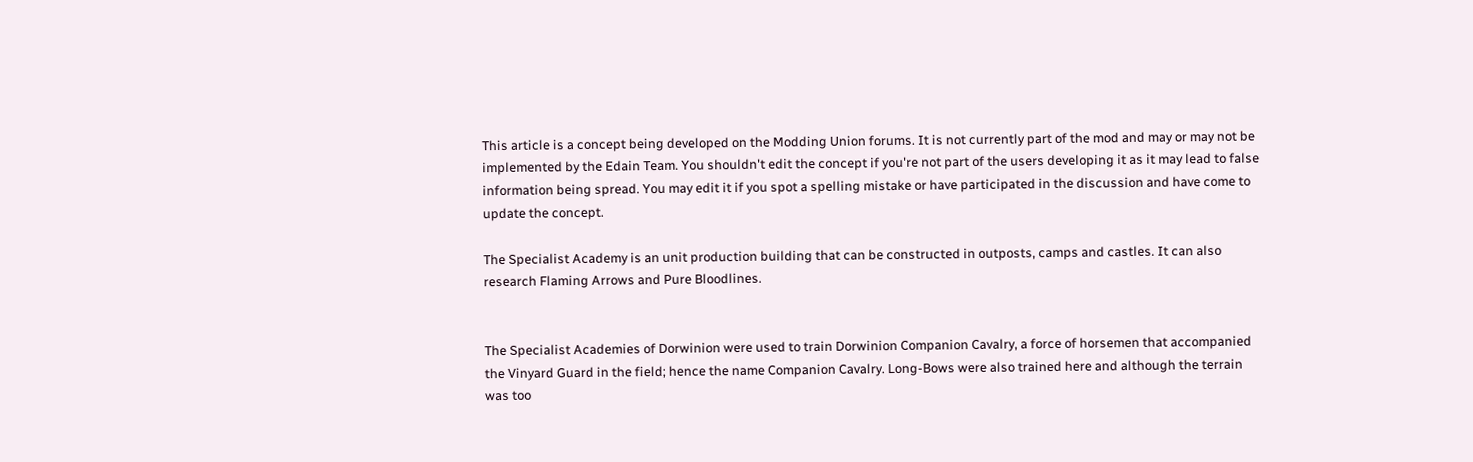This article is a concept being developed on the Modding Union forums. It is not currently part of the mod and may or may not be implemented by the Edain Team. You shouldn't edit the concept if you're not part of the users developing it as it may lead to false information being spread. You may edit it if you spot a spelling mistake or have participated in the discussion and have come to update the concept.

The Specialist Academy is an unit production building that can be constructed in outposts, camps and castles. It can also research Flaming Arrows and Pure Bloodlines.


The Specialist Academies of Dorwinion were used to train Dorwinion Companion Cavalry, a force of horsemen that accompanied the Vinyard Guard in the field; hence the name Companion Cavalry. Long-Bows were also trained here and although the terrain was too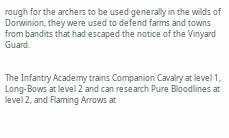rough for the archers to be used generally in the wilds of Dorwinion, they were used to defend farms and towns from bandits that had escaped the notice of the Vinyard Guard.


The Infantry Academy trains Companion Cavalry at level 1, Long-Bows at level 2 and can research Pure Bloodlines at level 2, and Flaming Arrows at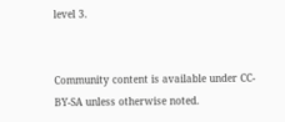level 3.


Community content is available under CC-BY-SA unless otherwise noted.